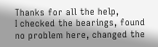Thanks for all the help,
I checked the bearings, found no problem here, changed the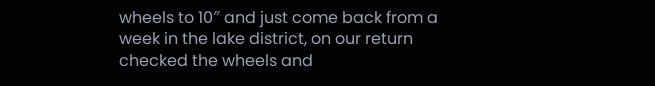wheels to 10″ and just come back from a week in the lake district, on our return checked the wheels and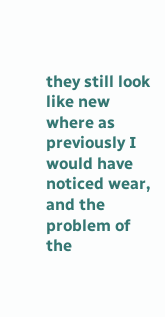they still look like new where as previously I would have noticed wear, and the problem of the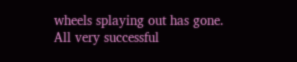wheels splaying out has gone.
All very successful